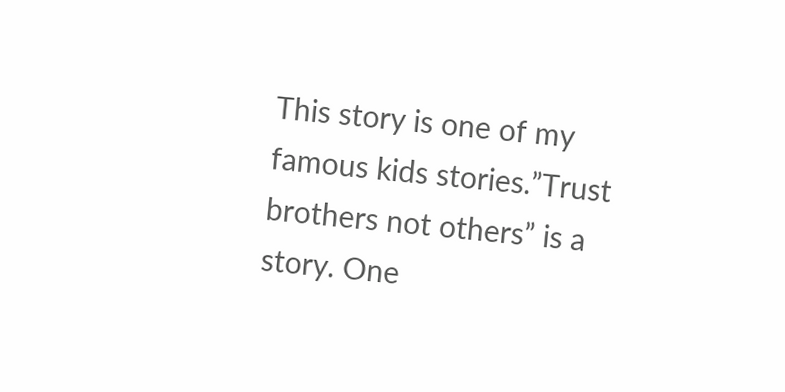This story is one of my famous kids stories.”Trust brothers not others” is a story. One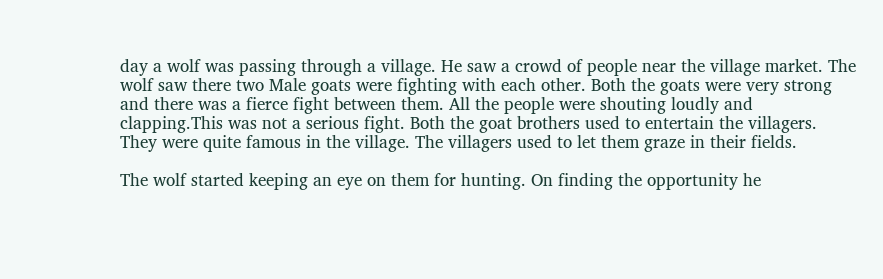day a wolf was passing through a village. He saw a crowd of people near the village market. The wolf saw there two Male goats were fighting with each other. Both the goats were very strong and there was a fierce fight between them. All the people were shouting loudly and clapping.This was not a serious fight. Both the goat brothers used to entertain the villagers. They were quite famous in the village. The villagers used to let them graze in their fields.

The wolf started keeping an eye on them for hunting. On finding the opportunity he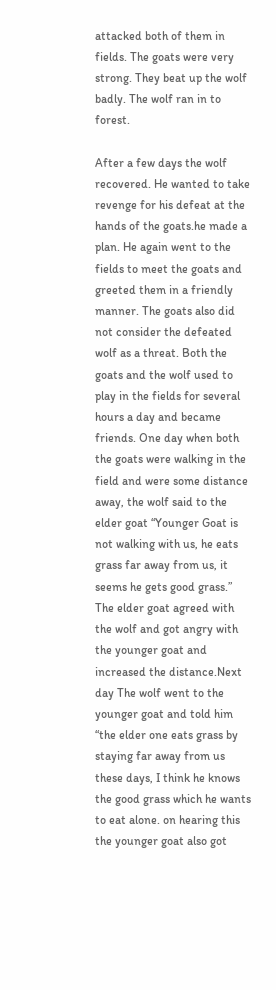attacked both of them in fields. The goats were very strong. They beat up the wolf badly. The wolf ran in to forest.

After a few days the wolf recovered. He wanted to take revenge for his defeat at the hands of the goats.he made a plan. He again went to the fields to meet the goats and greeted them in a friendly manner. The goats also did not consider the defeated wolf as a threat. Both the goats and the wolf used to play in the fields for several hours a day and became friends. One day when both the goats were walking in the field and were some distance away, the wolf said to the elder goat “Younger Goat is not walking with us, he eats grass far away from us, it seems he gets good grass.” The elder goat agreed with the wolf and got angry with the younger goat and increased the distance.Next day The wolf went to the younger goat and told him “the elder one eats grass by staying far away from us these days, I think he knows the good grass which he wants to eat alone. on hearing this the younger goat also got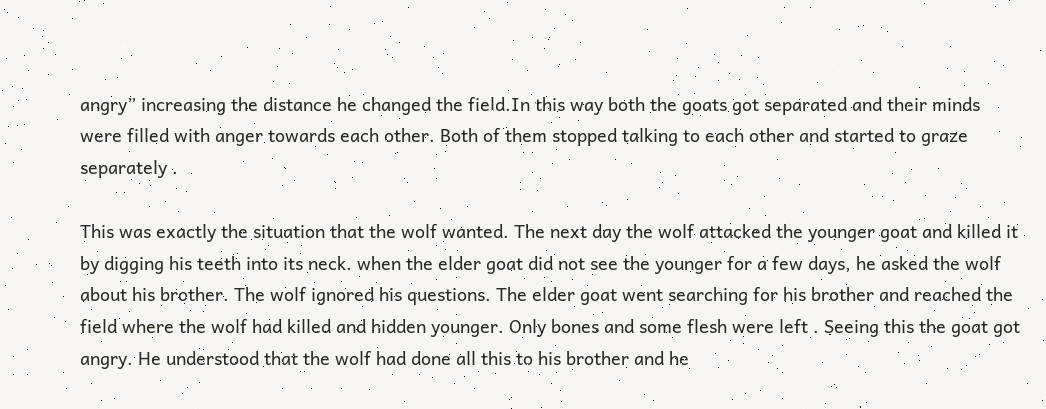angry” increasing the distance he changed the field.In this way both the goats got separated and their minds were filled with anger towards each other. Both of them stopped talking to each other and started to graze separately .

This was exactly the situation that the wolf wanted. The next day the wolf attacked the younger goat and killed it by digging his teeth into its neck. when the elder goat did not see the younger for a few days, he asked the wolf about his brother. The wolf ignored his questions. The elder goat went searching for his brother and reached the field where the wolf had killed and hidden younger. Only bones and some flesh were left . Seeing this the goat got angry. He understood that the wolf had done all this to his brother and he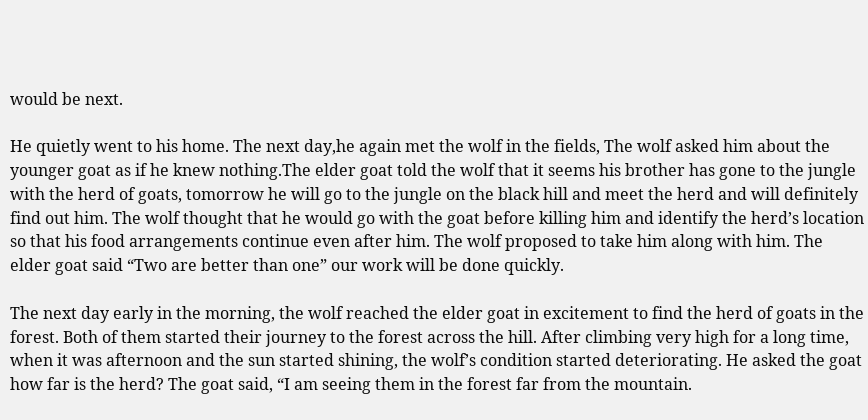would be next.

He quietly went to his home. The next day,he again met the wolf in the fields, The wolf asked him about the younger goat as if he knew nothing.The elder goat told the wolf that it seems his brother has gone to the jungle with the herd of goats, tomorrow he will go to the jungle on the black hill and meet the herd and will definitely find out him. The wolf thought that he would go with the goat before killing him and identify the herd’s location so that his food arrangements continue even after him. The wolf proposed to take him along with him. The elder goat said “Two are better than one” our work will be done quickly.

The next day early in the morning, the wolf reached the elder goat in excitement to find the herd of goats in the forest. Both of them started their journey to the forest across the hill. After climbing very high for a long time, when it was afternoon and the sun started shining, the wolf’s condition started deteriorating. He asked the goat how far is the herd? The goat said, “I am seeing them in the forest far from the mountain.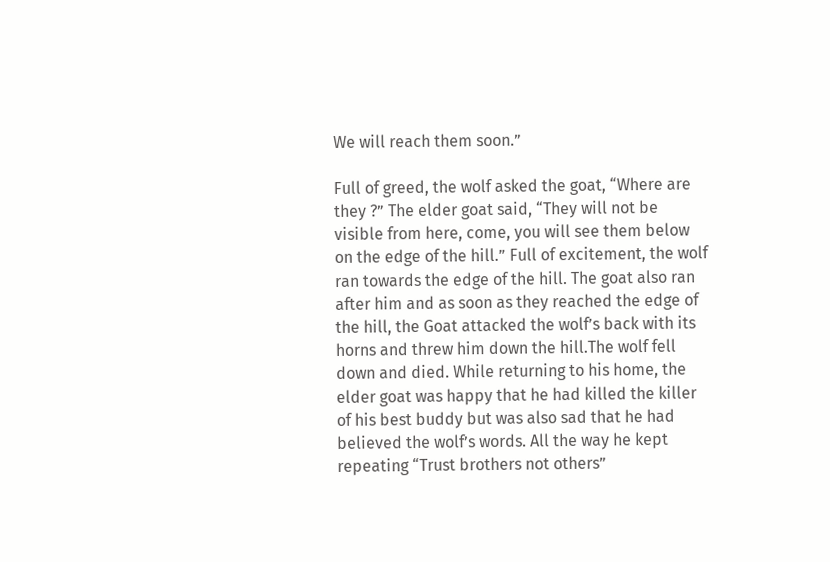We will reach them soon.”

Full of greed, the wolf asked the goat, “Where are they ?” The elder goat said, “They will not be visible from here, come, you will see them below on the edge of the hill.” Full of excitement, the wolf ran towards the edge of the hill. The goat also ran after him and as soon as they reached the edge of the hill, the Goat attacked the wolf’s back with its horns and threw him down the hill.The wolf fell down and died. While returning to his home, the elder goat was happy that he had killed the killer of his best buddy but was also sad that he had believed the wolf’s words. All the way he kept repeating “Trust brothers not others”